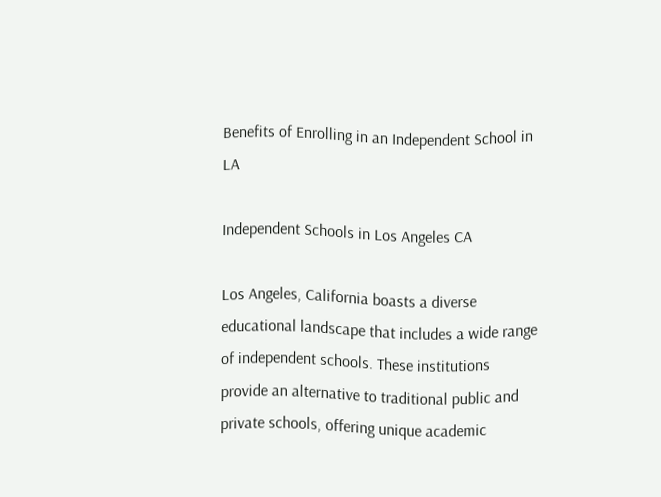Benefits of Enrolling in an Independent School in LA

Independent Schools in Los Angeles CA

Los Angeles, California boasts a diverse educational landscape that includes a wide range of independent schools. These institutions provide an alternative to traditional public and private schools, offering unique academic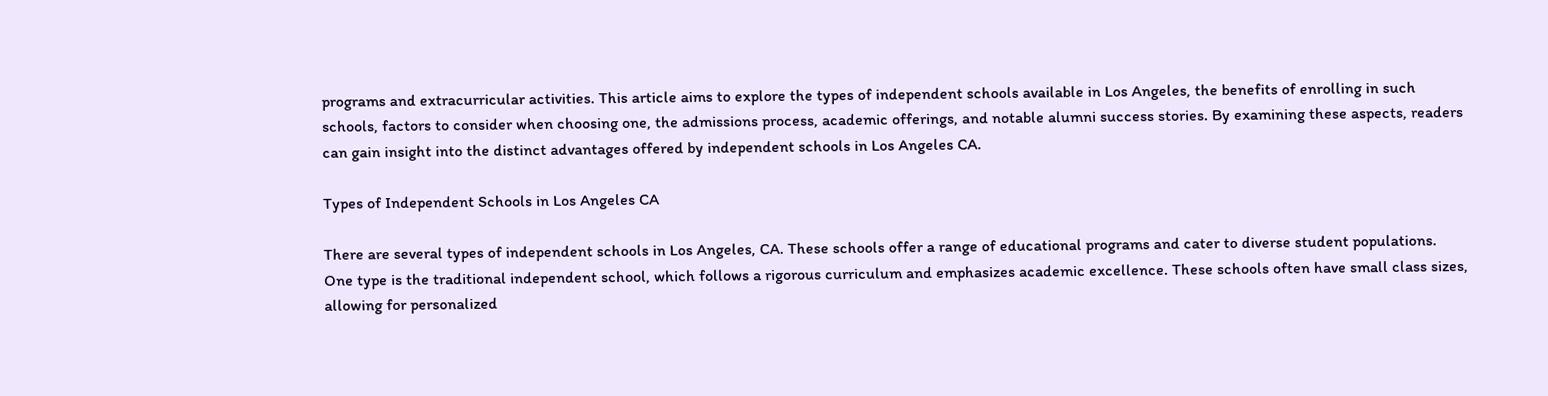programs and extracurricular activities. This article aims to explore the types of independent schools available in Los Angeles, the benefits of enrolling in such schools, factors to consider when choosing one, the admissions process, academic offerings, and notable alumni success stories. By examining these aspects, readers can gain insight into the distinct advantages offered by independent schools in Los Angeles CA.

Types of Independent Schools in Los Angeles CA

There are several types of independent schools in Los Angeles, CA. These schools offer a range of educational programs and cater to diverse student populations. One type is the traditional independent school, which follows a rigorous curriculum and emphasizes academic excellence. These schools often have small class sizes, allowing for personalized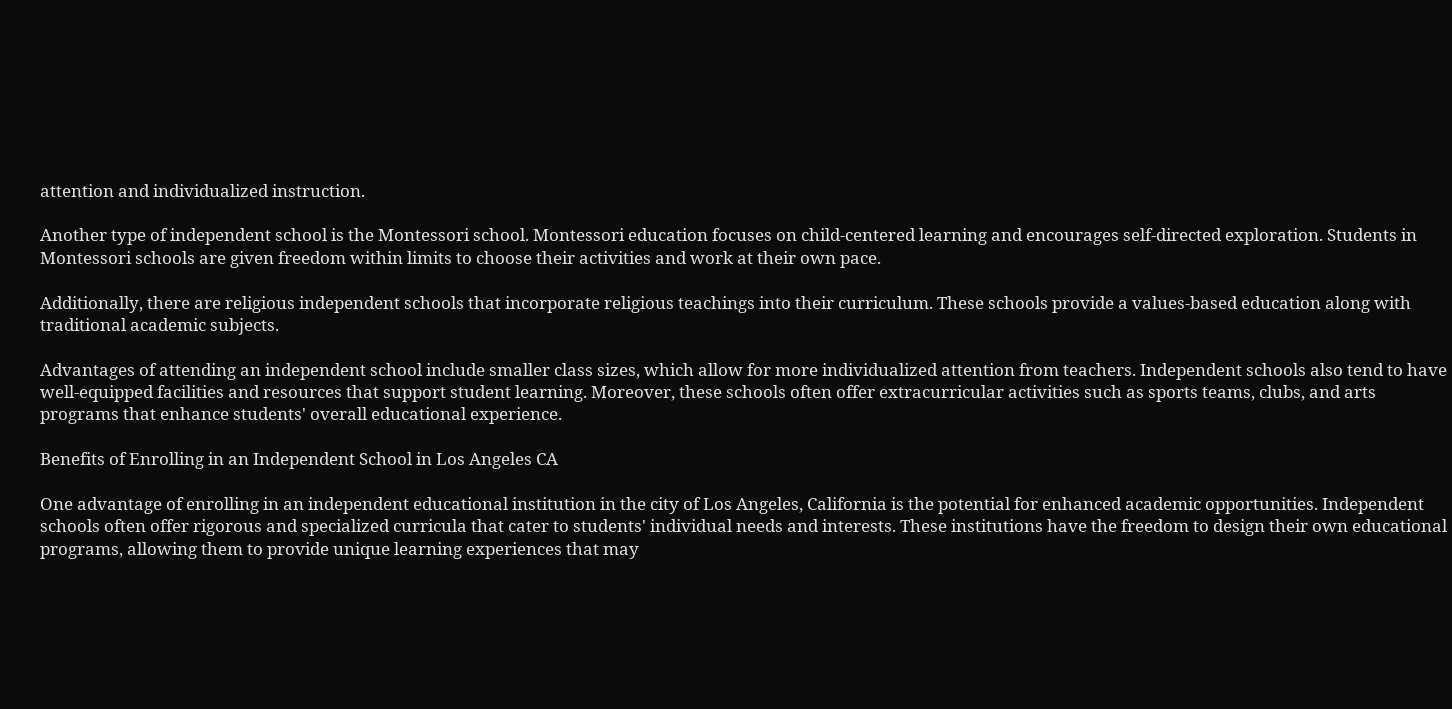attention and individualized instruction.

Another type of independent school is the Montessori school. Montessori education focuses on child-centered learning and encourages self-directed exploration. Students in Montessori schools are given freedom within limits to choose their activities and work at their own pace.

Additionally, there are religious independent schools that incorporate religious teachings into their curriculum. These schools provide a values-based education along with traditional academic subjects.

Advantages of attending an independent school include smaller class sizes, which allow for more individualized attention from teachers. Independent schools also tend to have well-equipped facilities and resources that support student learning. Moreover, these schools often offer extracurricular activities such as sports teams, clubs, and arts programs that enhance students' overall educational experience.

Benefits of Enrolling in an Independent School in Los Angeles CA

One advantage of enrolling in an independent educational institution in the city of Los Angeles, California is the potential for enhanced academic opportunities. Independent schools often offer rigorous and specialized curricula that cater to students' individual needs and interests. These institutions have the freedom to design their own educational programs, allowing them to provide unique learning experiences that may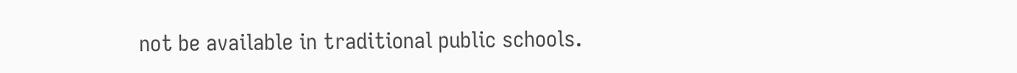not be available in traditional public schools.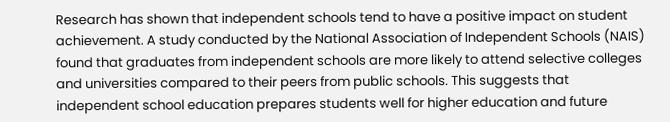Research has shown that independent schools tend to have a positive impact on student achievement. A study conducted by the National Association of Independent Schools (NAIS) found that graduates from independent schools are more likely to attend selective colleges and universities compared to their peers from public schools. This suggests that independent school education prepares students well for higher education and future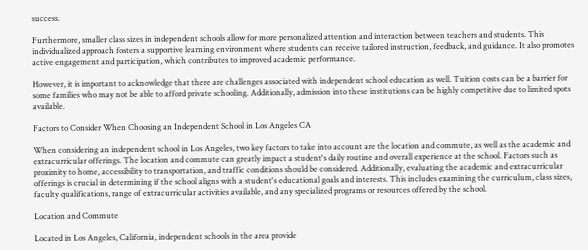success.

Furthermore, smaller class sizes in independent schools allow for more personalized attention and interaction between teachers and students. This individualized approach fosters a supportive learning environment where students can receive tailored instruction, feedback, and guidance. It also promotes active engagement and participation, which contributes to improved academic performance.

However, it is important to acknowledge that there are challenges associated with independent school education as well. Tuition costs can be a barrier for some families who may not be able to afford private schooling. Additionally, admission into these institutions can be highly competitive due to limited spots available.

Factors to Consider When Choosing an Independent School in Los Angeles CA

When considering an independent school in Los Angeles, two key factors to take into account are the location and commute, as well as the academic and extracurricular offerings. The location and commute can greatly impact a student's daily routine and overall experience at the school. Factors such as proximity to home, accessibility to transportation, and traffic conditions should be considered. Additionally, evaluating the academic and extracurricular offerings is crucial in determining if the school aligns with a student's educational goals and interests. This includes examining the curriculum, class sizes, faculty qualifications, range of extracurricular activities available, and any specialized programs or resources offered by the school.

Location and Commute

Located in Los Angeles, California, independent schools in the area provide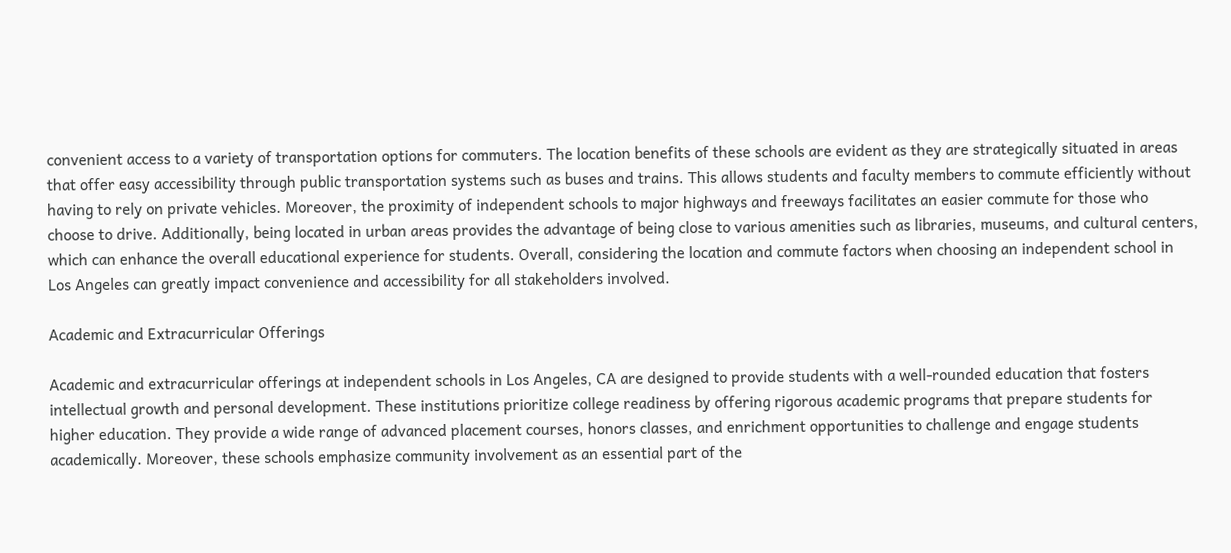convenient access to a variety of transportation options for commuters. The location benefits of these schools are evident as they are strategically situated in areas that offer easy accessibility through public transportation systems such as buses and trains. This allows students and faculty members to commute efficiently without having to rely on private vehicles. Moreover, the proximity of independent schools to major highways and freeways facilitates an easier commute for those who choose to drive. Additionally, being located in urban areas provides the advantage of being close to various amenities such as libraries, museums, and cultural centers, which can enhance the overall educational experience for students. Overall, considering the location and commute factors when choosing an independent school in Los Angeles can greatly impact convenience and accessibility for all stakeholders involved.

Academic and Extracurricular Offerings

Academic and extracurricular offerings at independent schools in Los Angeles, CA are designed to provide students with a well-rounded education that fosters intellectual growth and personal development. These institutions prioritize college readiness by offering rigorous academic programs that prepare students for higher education. They provide a wide range of advanced placement courses, honors classes, and enrichment opportunities to challenge and engage students academically. Moreover, these schools emphasize community involvement as an essential part of the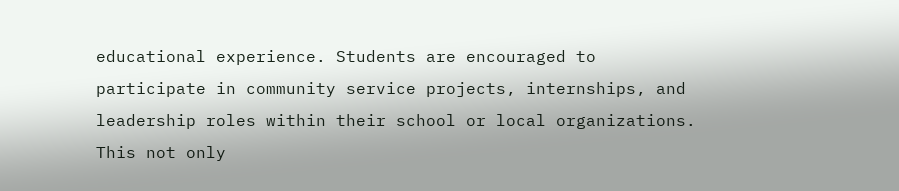educational experience. Students are encouraged to participate in community service projects, internships, and leadership roles within their school or local organizations. This not only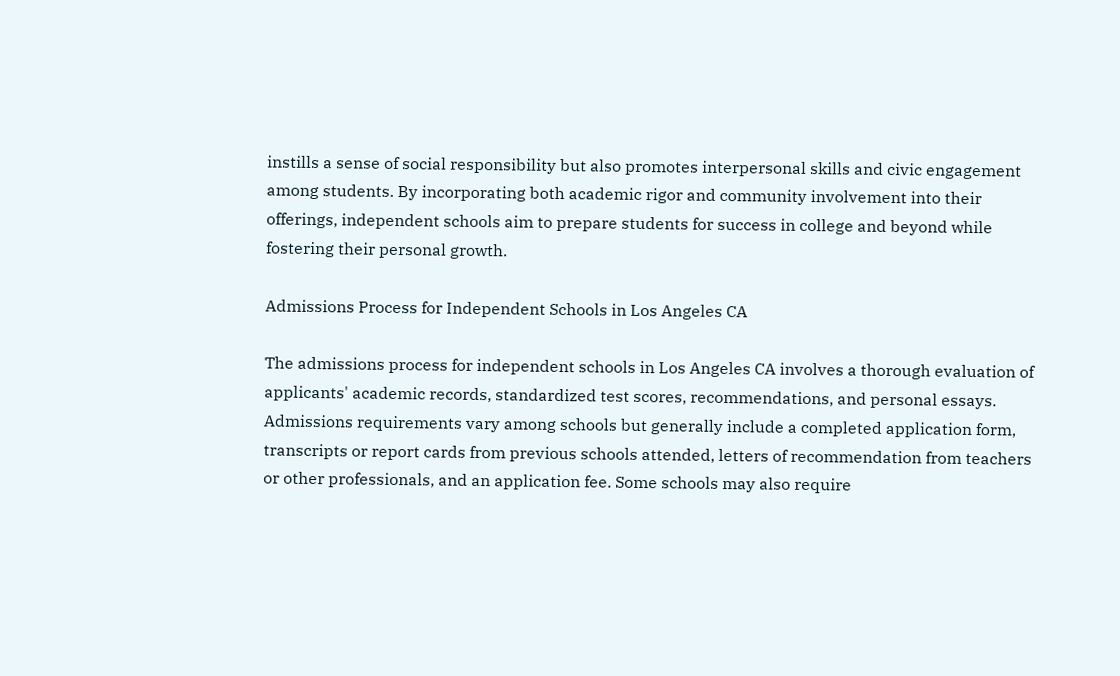instills a sense of social responsibility but also promotes interpersonal skills and civic engagement among students. By incorporating both academic rigor and community involvement into their offerings, independent schools aim to prepare students for success in college and beyond while fostering their personal growth.

Admissions Process for Independent Schools in Los Angeles CA

The admissions process for independent schools in Los Angeles CA involves a thorough evaluation of applicants' academic records, standardized test scores, recommendations, and personal essays. Admissions requirements vary among schools but generally include a completed application form, transcripts or report cards from previous schools attended, letters of recommendation from teachers or other professionals, and an application fee. Some schools may also require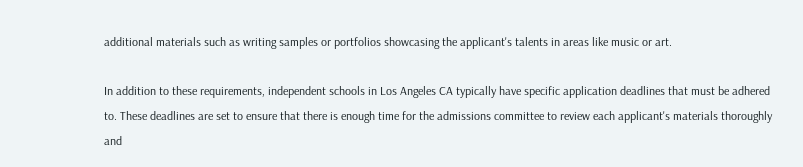additional materials such as writing samples or portfolios showcasing the applicant's talents in areas like music or art.

In addition to these requirements, independent schools in Los Angeles CA typically have specific application deadlines that must be adhered to. These deadlines are set to ensure that there is enough time for the admissions committee to review each applicant's materials thoroughly and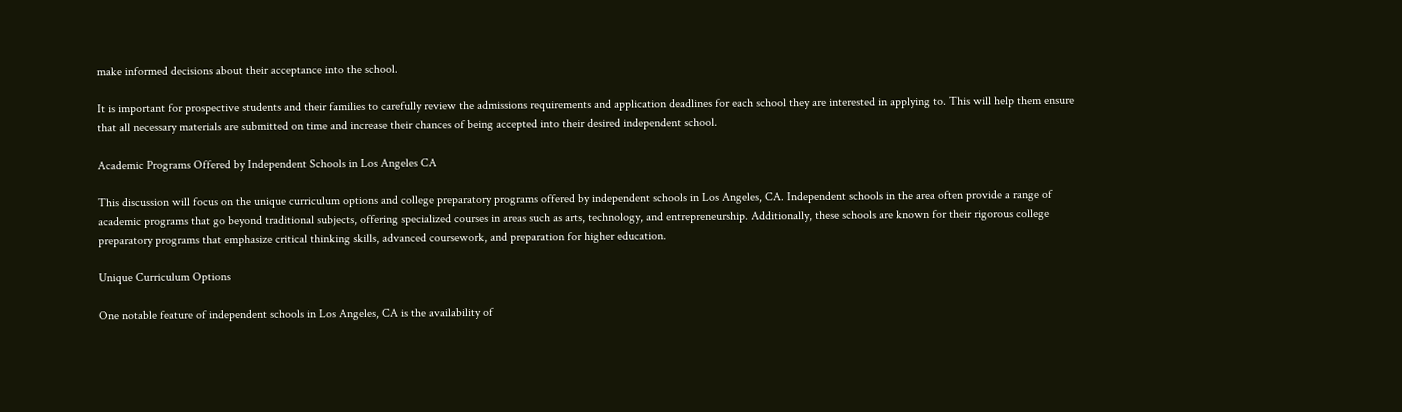make informed decisions about their acceptance into the school.

It is important for prospective students and their families to carefully review the admissions requirements and application deadlines for each school they are interested in applying to. This will help them ensure that all necessary materials are submitted on time and increase their chances of being accepted into their desired independent school.

Academic Programs Offered by Independent Schools in Los Angeles CA

This discussion will focus on the unique curriculum options and college preparatory programs offered by independent schools in Los Angeles, CA. Independent schools in the area often provide a range of academic programs that go beyond traditional subjects, offering specialized courses in areas such as arts, technology, and entrepreneurship. Additionally, these schools are known for their rigorous college preparatory programs that emphasize critical thinking skills, advanced coursework, and preparation for higher education.

Unique Curriculum Options

One notable feature of independent schools in Los Angeles, CA is the availability of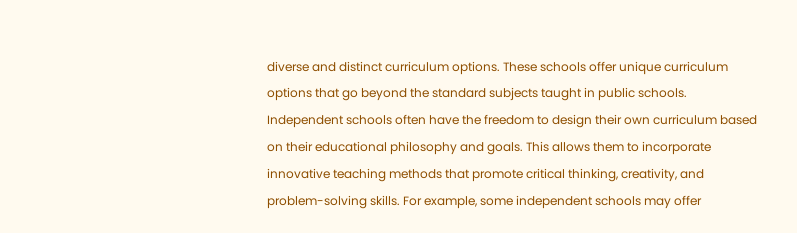diverse and distinct curriculum options. These schools offer unique curriculum options that go beyond the standard subjects taught in public schools. Independent schools often have the freedom to design their own curriculum based on their educational philosophy and goals. This allows them to incorporate innovative teaching methods that promote critical thinking, creativity, and problem-solving skills. For example, some independent schools may offer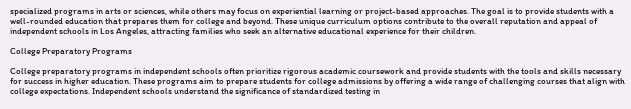specialized programs in arts or sciences, while others may focus on experiential learning or project-based approaches. The goal is to provide students with a well-rounded education that prepares them for college and beyond. These unique curriculum options contribute to the overall reputation and appeal of independent schools in Los Angeles, attracting families who seek an alternative educational experience for their children.

College Preparatory Programs

College preparatory programs in independent schools often prioritize rigorous academic coursework and provide students with the tools and skills necessary for success in higher education. These programs aim to prepare students for college admissions by offering a wide range of challenging courses that align with college expectations. Independent schools understand the significance of standardized testing in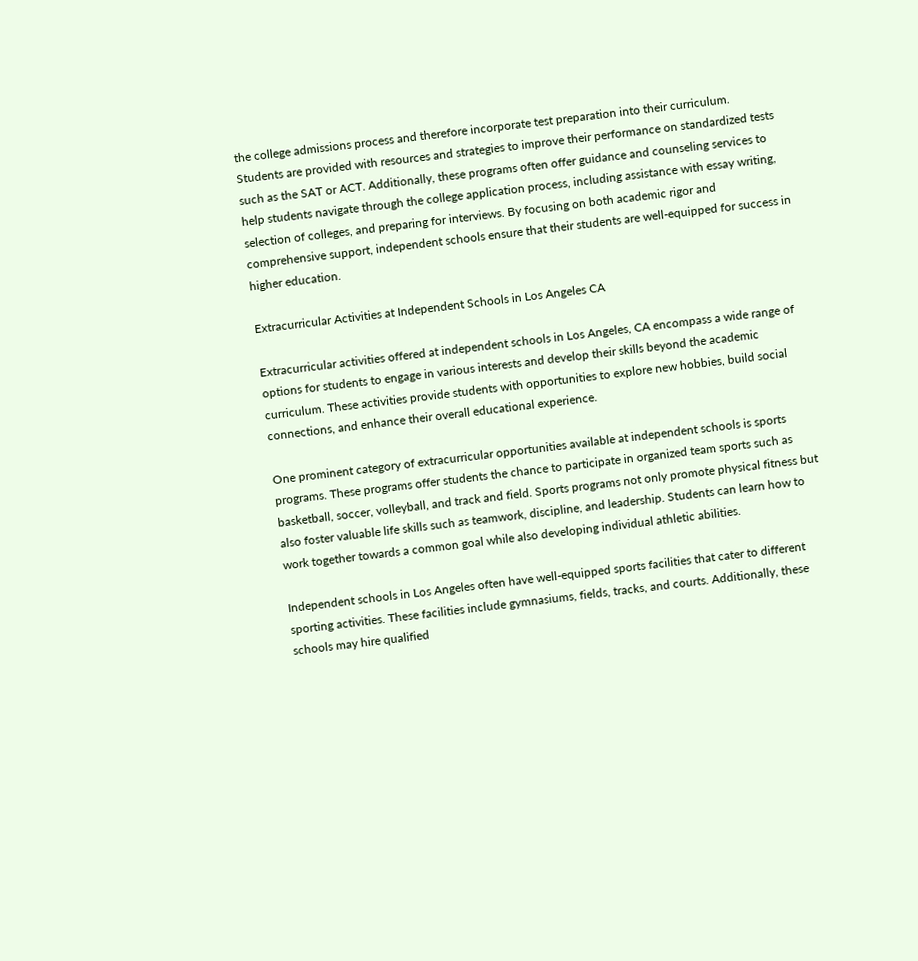the college admissions process and therefore incorporate test preparation into their curriculum. Students are provided with resources and strategies to improve their performance on standardized tests such as the SAT or ACT. Additionally, these programs often offer guidance and counseling services to help students navigate through the college application process, including assistance with essay writing, selection of colleges, and preparing for interviews. By focusing on both academic rigor and comprehensive support, independent schools ensure that their students are well-equipped for success in higher education.

Extracurricular Activities at Independent Schools in Los Angeles CA

Extracurricular activities offered at independent schools in Los Angeles, CA encompass a wide range of options for students to engage in various interests and develop their skills beyond the academic curriculum. These activities provide students with opportunities to explore new hobbies, build social connections, and enhance their overall educational experience.

One prominent category of extracurricular opportunities available at independent schools is sports programs. These programs offer students the chance to participate in organized team sports such as basketball, soccer, volleyball, and track and field. Sports programs not only promote physical fitness but also foster valuable life skills such as teamwork, discipline, and leadership. Students can learn how to work together towards a common goal while also developing individual athletic abilities.

Independent schools in Los Angeles often have well-equipped sports facilities that cater to different sporting activities. These facilities include gymnasiums, fields, tracks, and courts. Additionally, these schools may hire qualified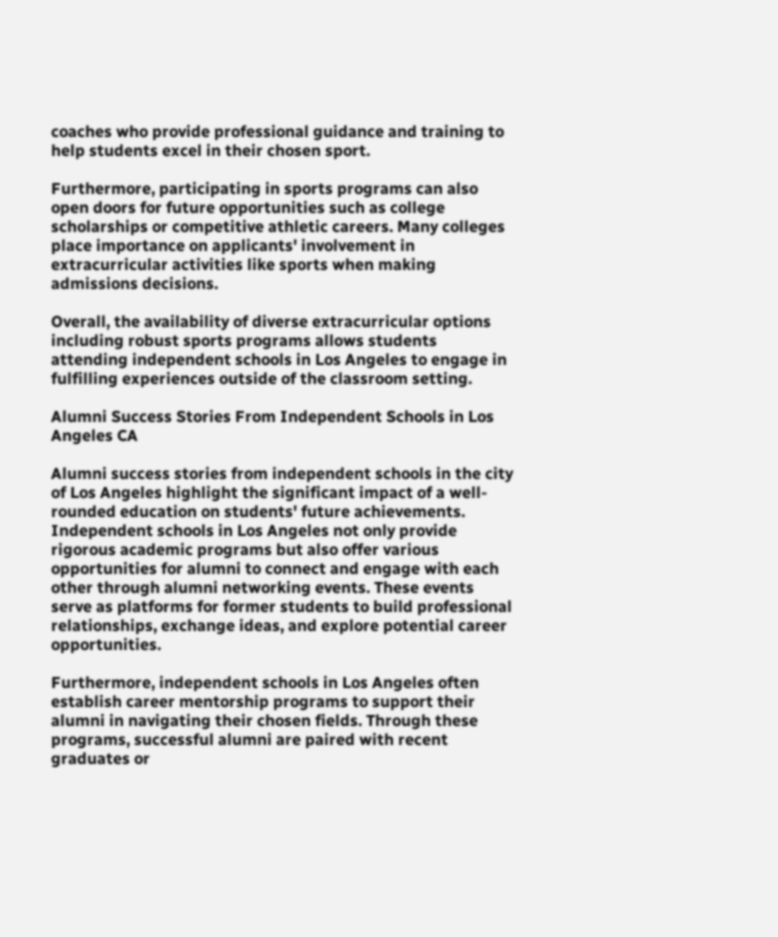coaches who provide professional guidance and training to help students excel in their chosen sport.

Furthermore, participating in sports programs can also open doors for future opportunities such as college scholarships or competitive athletic careers. Many colleges place importance on applicants' involvement in extracurricular activities like sports when making admissions decisions.

Overall, the availability of diverse extracurricular options including robust sports programs allows students attending independent schools in Los Angeles to engage in fulfilling experiences outside of the classroom setting.

Alumni Success Stories From Independent Schools in Los Angeles CA

Alumni success stories from independent schools in the city of Los Angeles highlight the significant impact of a well-rounded education on students' future achievements. Independent schools in Los Angeles not only provide rigorous academic programs but also offer various opportunities for alumni to connect and engage with each other through alumni networking events. These events serve as platforms for former students to build professional relationships, exchange ideas, and explore potential career opportunities.

Furthermore, independent schools in Los Angeles often establish career mentorship programs to support their alumni in navigating their chosen fields. Through these programs, successful alumni are paired with recent graduates or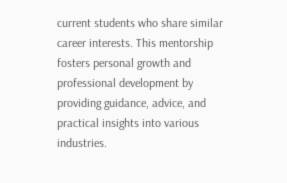current students who share similar career interests. This mentorship fosters personal growth and professional development by providing guidance, advice, and practical insights into various industries.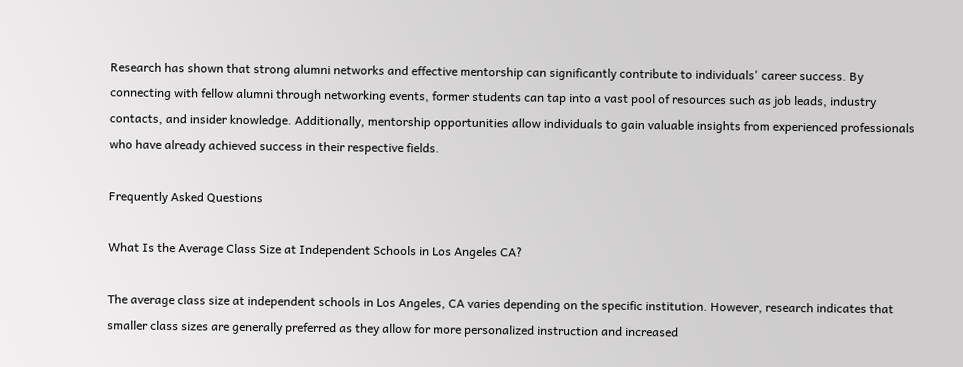Research has shown that strong alumni networks and effective mentorship can significantly contribute to individuals' career success. By connecting with fellow alumni through networking events, former students can tap into a vast pool of resources such as job leads, industry contacts, and insider knowledge. Additionally, mentorship opportunities allow individuals to gain valuable insights from experienced professionals who have already achieved success in their respective fields.

Frequently Asked Questions

What Is the Average Class Size at Independent Schools in Los Angeles CA?

The average class size at independent schools in Los Angeles, CA varies depending on the specific institution. However, research indicates that smaller class sizes are generally preferred as they allow for more personalized instruction and increased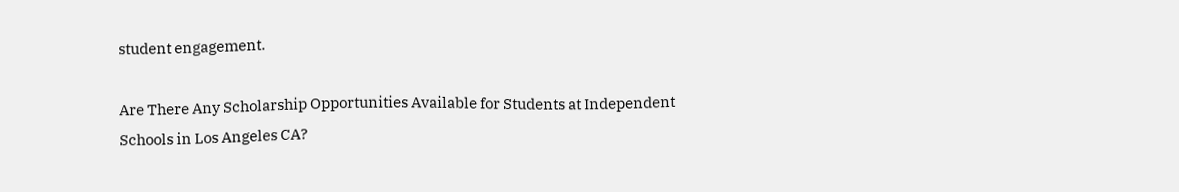student engagement.

Are There Any Scholarship Opportunities Available for Students at Independent Schools in Los Angeles CA?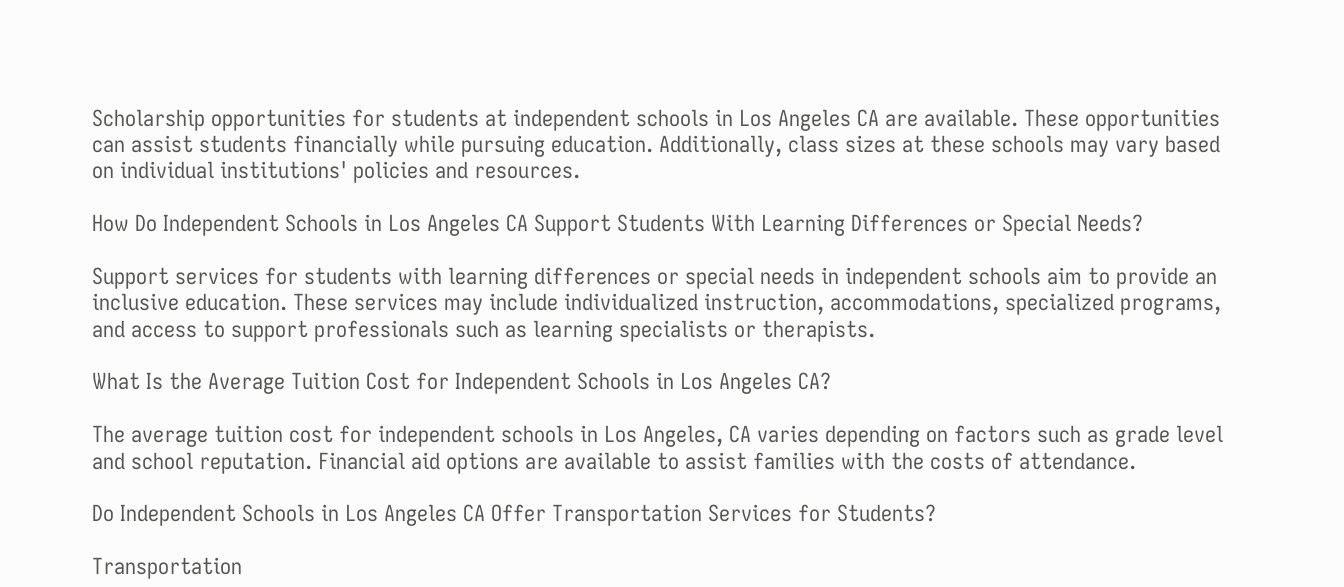Scholarship opportunities for students at independent schools in Los Angeles CA are available. These opportunities can assist students financially while pursuing education. Additionally, class sizes at these schools may vary based on individual institutions' policies and resources.

How Do Independent Schools in Los Angeles CA Support Students With Learning Differences or Special Needs?

Support services for students with learning differences or special needs in independent schools aim to provide an inclusive education. These services may include individualized instruction, accommodations, specialized programs, and access to support professionals such as learning specialists or therapists.

What Is the Average Tuition Cost for Independent Schools in Los Angeles CA?

The average tuition cost for independent schools in Los Angeles, CA varies depending on factors such as grade level and school reputation. Financial aid options are available to assist families with the costs of attendance.

Do Independent Schools in Los Angeles CA Offer Transportation Services for Students?

Transportation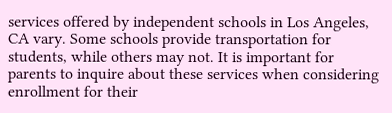services offered by independent schools in Los Angeles, CA vary. Some schools provide transportation for students, while others may not. It is important for parents to inquire about these services when considering enrollment for their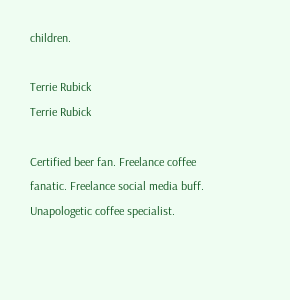children.

Terrie Rubick
Terrie Rubick

Certified beer fan. Freelance coffee fanatic. Freelance social media buff. Unapologetic coffee specialist.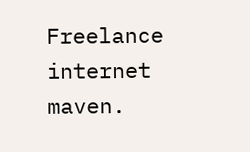Freelance internet maven.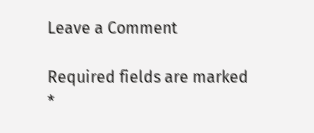Leave a Comment

Required fields are marked *